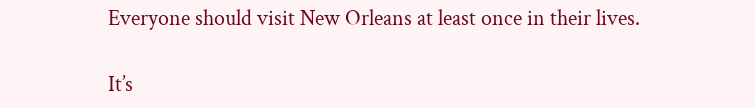Everyone should visit New Orleans at least once in their lives.

It’s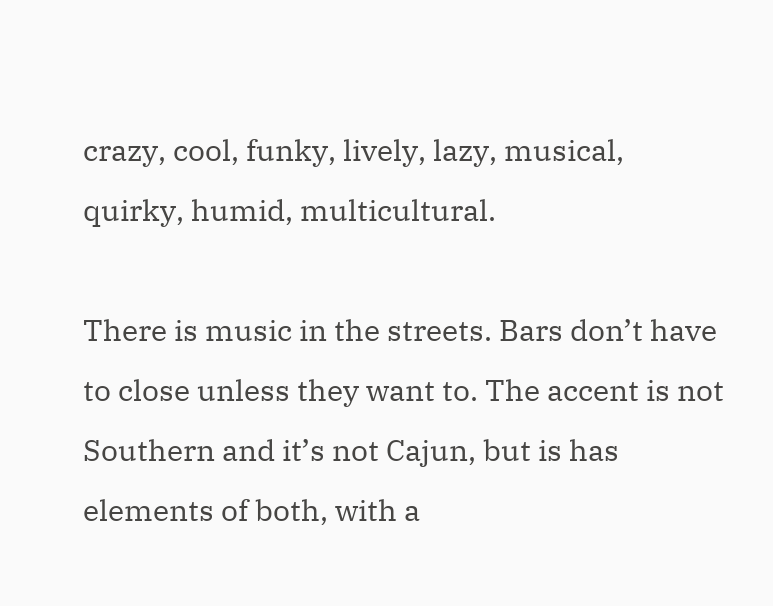crazy, cool, funky, lively, lazy, musical, quirky, humid, multicultural.

There is music in the streets. Bars don’t have to close unless they want to. The accent is not Southern and it’s not Cajun, but is has elements of both, with a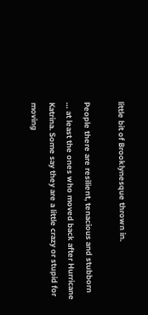little bit of Brooklynesque thrown in.

People there are resilient, tenacious and stubborn … at least the ones who moved back after Hurricane Katrina. Some say they are a little crazy or stupid for moving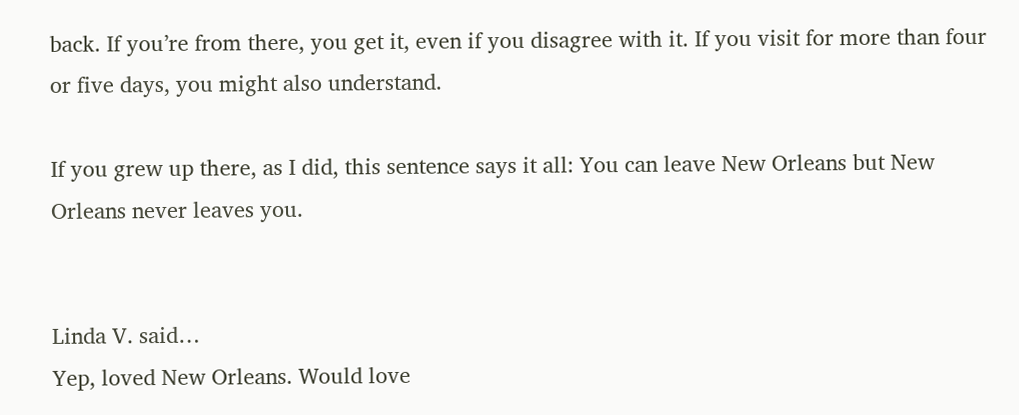back. If you’re from there, you get it, even if you disagree with it. If you visit for more than four or five days, you might also understand.

If you grew up there, as I did, this sentence says it all: You can leave New Orleans but New Orleans never leaves you.


Linda V. said…
Yep, loved New Orleans. Would love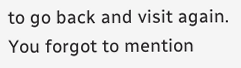to go back and visit again. You forgot to mention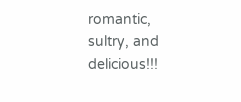romantic, sultry, and delicious!!!